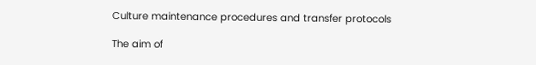Culture maintenance procedures and transfer protocols

The aim of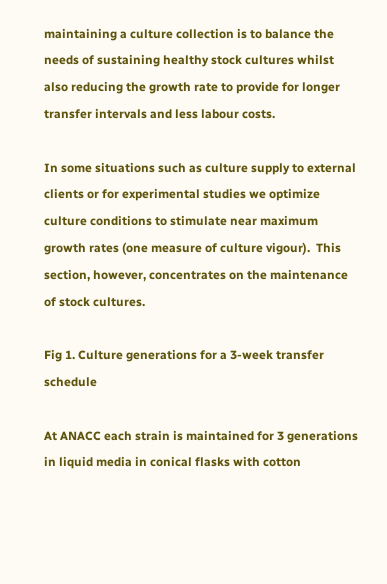maintaining a culture collection is to balance the needs of sustaining healthy stock cultures whilst also reducing the growth rate to provide for longer transfer intervals and less labour costs.

In some situations such as culture supply to external clients or for experimental studies we optimize culture conditions to stimulate near maximum growth rates (one measure of culture vigour).  This section, however, concentrates on the maintenance of stock cultures.

Fig 1. Culture generations for a 3-week transfer schedule

At ANACC each strain is maintained for 3 generations in liquid media in conical flasks with cotton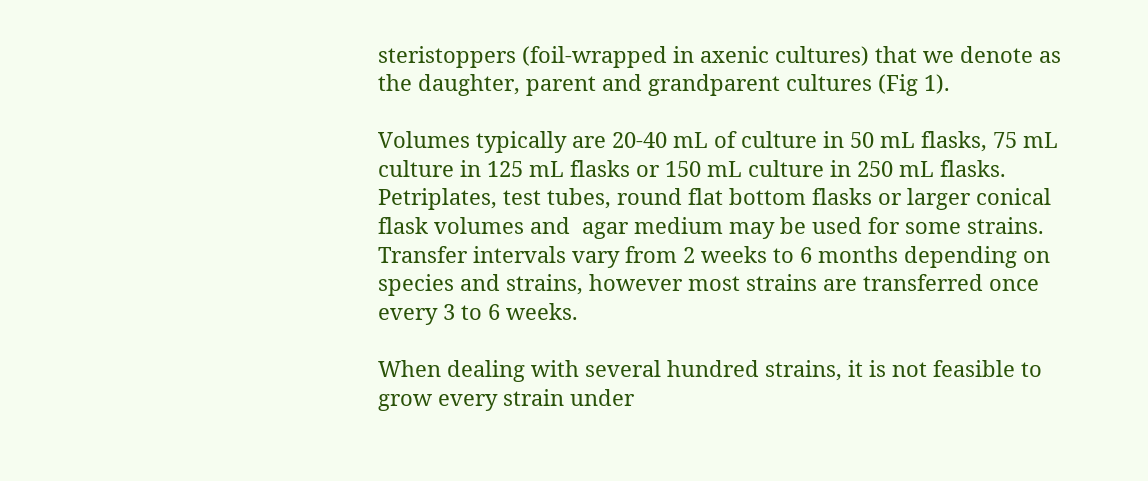steristoppers (foil-wrapped in axenic cultures) that we denote as the daughter, parent and grandparent cultures (Fig 1).

Volumes typically are 20-40 mL of culture in 50 mL flasks, 75 mL culture in 125 mL flasks or 150 mL culture in 250 mL flasks.  Petriplates, test tubes, round flat bottom flasks or larger conical flask volumes and  agar medium may be used for some strains. Transfer intervals vary from 2 weeks to 6 months depending on species and strains, however most strains are transferred once every 3 to 6 weeks.

When dealing with several hundred strains, it is not feasible to grow every strain under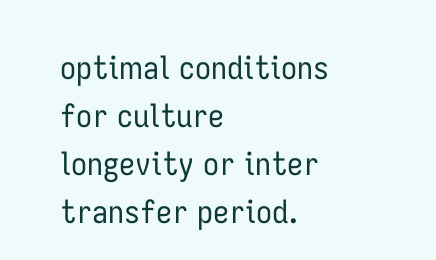optimal conditions for culture longevity or inter transfer period.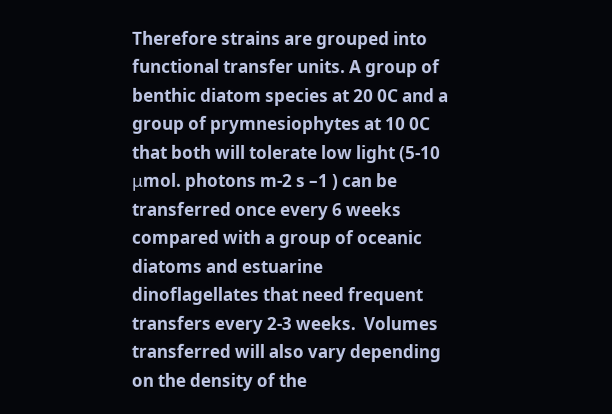Therefore strains are grouped into functional transfer units. A group of benthic diatom species at 20 0C and a group of prymnesiophytes at 10 0C that both will tolerate low light (5-10 μmol. photons m-2 s –1 ) can be transferred once every 6 weeks compared with a group of oceanic diatoms and estuarine dinoflagellates that need frequent transfers every 2-3 weeks.  Volumes transferred will also vary depending on the density of the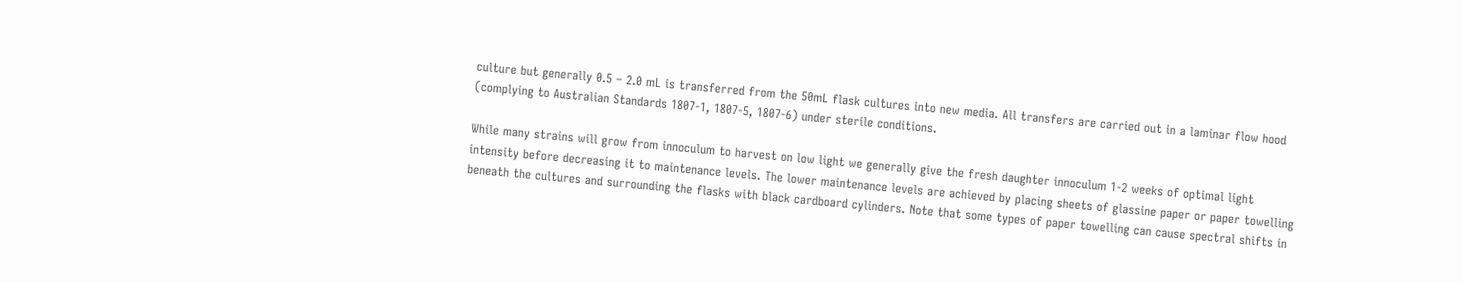culture but generally 0.5 – 2.0 mL is transferred from the 50mL flask cultures into new media. All transfers are carried out in a laminar flow hood (complying to Australian Standards 1807-1, 1807-5, 1807-6) under sterile conditions.

While many strains will grow from innoculum to harvest on low light we generally give the fresh daughter innoculum 1-2 weeks of optimal light intensity before decreasing it to maintenance levels. The lower maintenance levels are achieved by placing sheets of glassine paper or paper towelling beneath the cultures and surrounding the flasks with black cardboard cylinders. Note that some types of paper towelling can cause spectral shifts in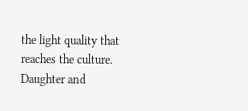the light quality that reaches the culture. Daughter and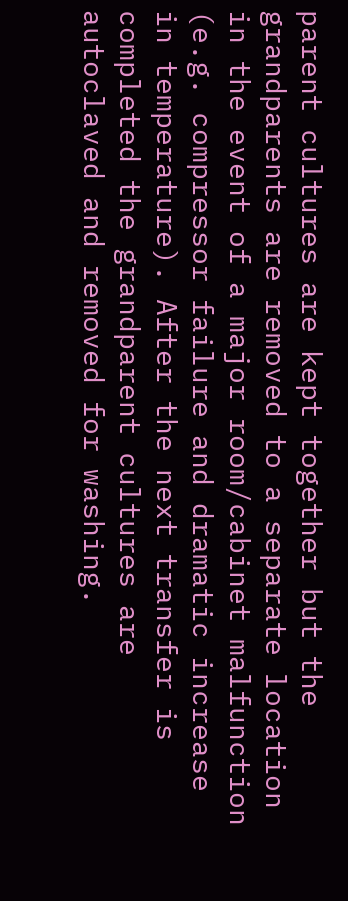parent cultures are kept together but the grandparents are removed to a separate location in the event of a major room/cabinet malfunction (e.g. compressor failure and dramatic increase in temperature). After the next transfer is completed the grandparent cultures are autoclaved and removed for washing.